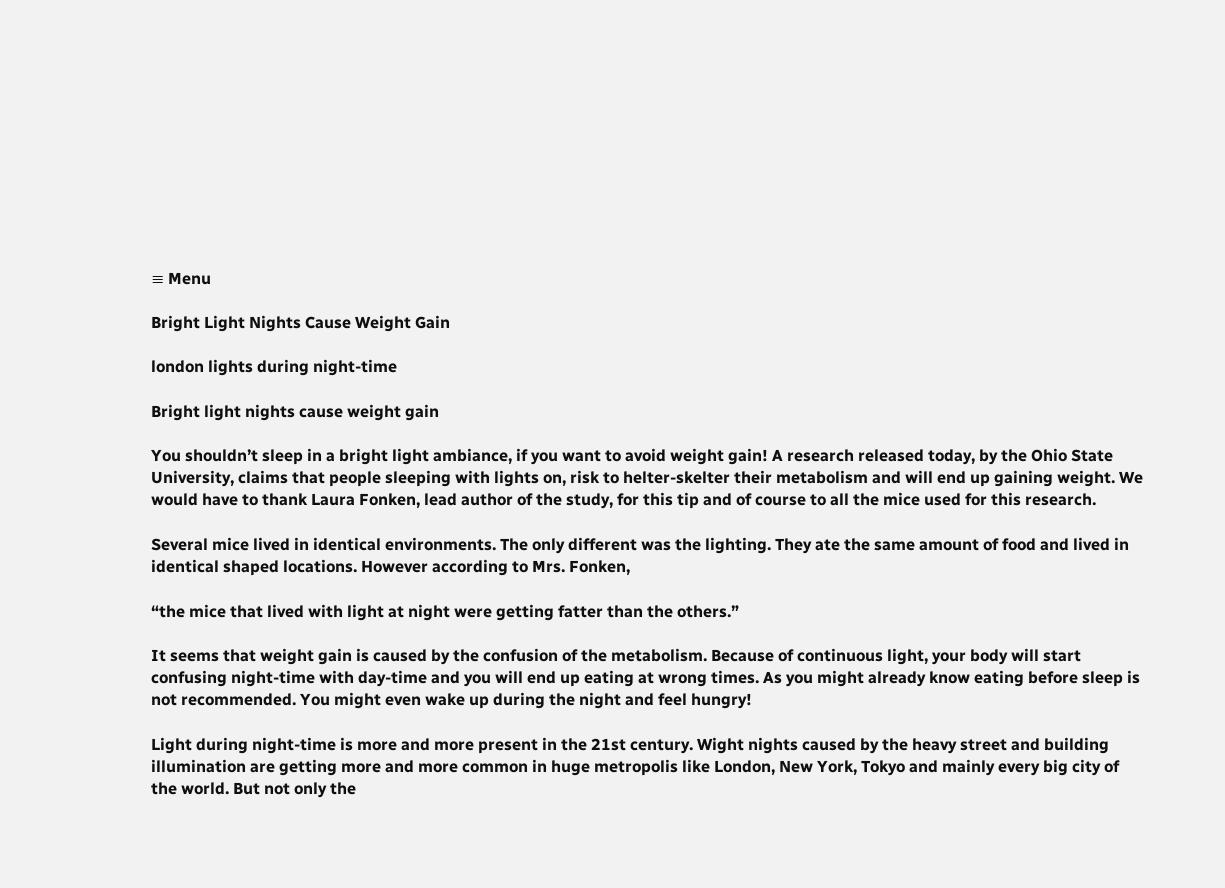≡ Menu

Bright Light Nights Cause Weight Gain

london lights during night-time

Bright light nights cause weight gain

You shouldn’t sleep in a bright light ambiance, if you want to avoid weight gain! A research released today, by the Ohio State University, claims that people sleeping with lights on, risk to helter-skelter their metabolism and will end up gaining weight. We would have to thank Laura Fonken, lead author of the study, for this tip and of course to all the mice used for this research.

Several mice lived in identical environments. The only different was the lighting. They ate the same amount of food and lived in identical shaped locations. However according to Mrs. Fonken,

“the mice that lived with light at night were getting fatter than the others.”

It seems that weight gain is caused by the confusion of the metabolism. Because of continuous light, your body will start confusing night-time with day-time and you will end up eating at wrong times. As you might already know eating before sleep is not recommended. You might even wake up during the night and feel hungry!

Light during night-time is more and more present in the 21st century. Wight nights caused by the heavy street and building illumination are getting more and more common in huge metropolis like London, New York, Tokyo and mainly every big city of the world. But not only the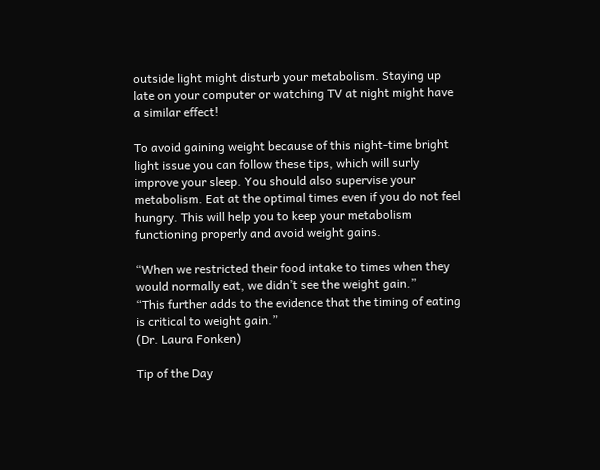outside light might disturb your metabolism. Staying up late on your computer or watching TV at night might have a similar effect!

To avoid gaining weight because of this night-time bright light issue you can follow these tips, which will surly improve your sleep. You should also supervise your metabolism. Eat at the optimal times even if you do not feel hungry. This will help you to keep your metabolism functioning properly and avoid weight gains.

“When we restricted their food intake to times when they would normally eat, we didn’t see the weight gain.”
“This further adds to the evidence that the timing of eating is critical to weight gain.”
(Dr. Laura Fonken)

Tip of the Day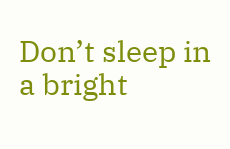Don’t sleep in a bright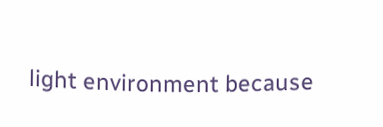light environment because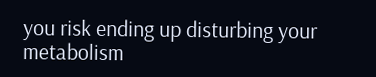you risk ending up disturbing your metabolism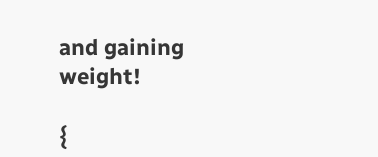and gaining weight!

{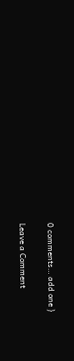0 comments… add one }

Leave a Comment